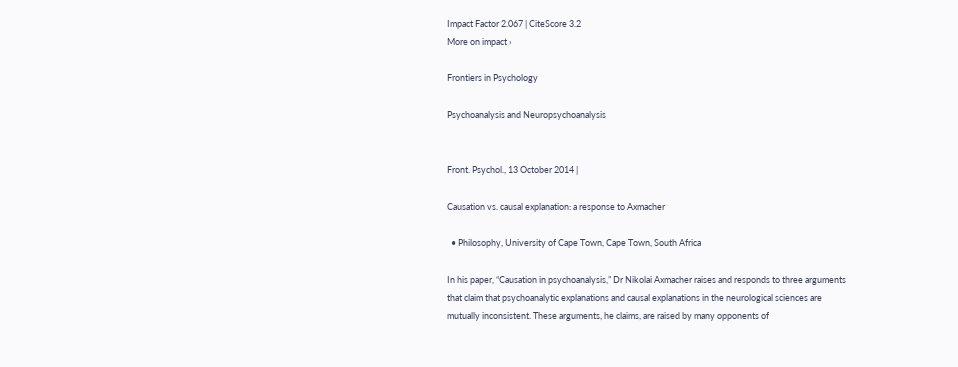Impact Factor 2.067 | CiteScore 3.2
More on impact ›

Frontiers in Psychology

Psychoanalysis and Neuropsychoanalysis


Front. Psychol., 13 October 2014 |

Causation vs. causal explanation: a response to Axmacher

  • Philosophy, University of Cape Town, Cape Town, South Africa

In his paper, “Causation in psychoanalysis,” Dr Nikolai Axmacher raises and responds to three arguments that claim that psychoanalytic explanations and causal explanations in the neurological sciences are mutually inconsistent. These arguments, he claims, are raised by many opponents of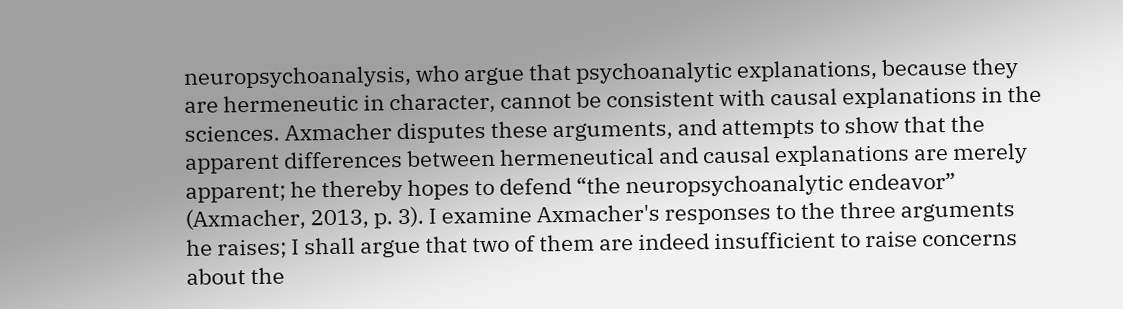neuropsychoanalysis, who argue that psychoanalytic explanations, because they are hermeneutic in character, cannot be consistent with causal explanations in the sciences. Axmacher disputes these arguments, and attempts to show that the apparent differences between hermeneutical and causal explanations are merely apparent; he thereby hopes to defend “the neuropsychoanalytic endeavor” (Axmacher, 2013, p. 3). I examine Axmacher's responses to the three arguments he raises; I shall argue that two of them are indeed insufficient to raise concerns about the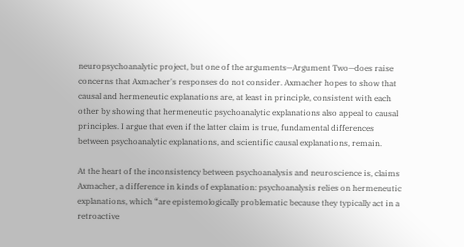neuropsychoanalytic project, but one of the arguments—Argument Two—does raise concerns that Axmacher's responses do not consider. Axmacher hopes to show that causal and hermeneutic explanations are, at least in principle, consistent with each other by showing that hermeneutic psychoanalytic explanations also appeal to causal principles. I argue that even if the latter claim is true, fundamental differences between psychoanalytic explanations, and scientific causal explanations, remain.

At the heart of the inconsistency between psychoanalysis and neuroscience is, claims Axmacher, a difference in kinds of explanation: psychoanalysis relies on hermeneutic explanations, which “are epistemologically problematic because they typically act in a retroactive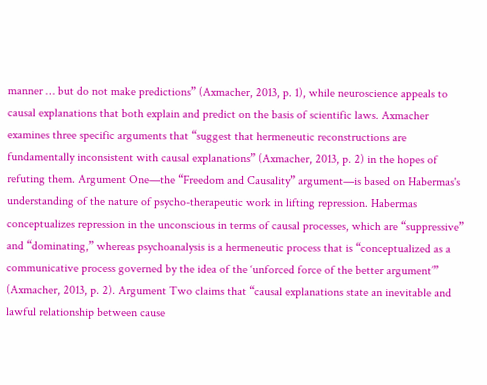manner … but do not make predictions” (Axmacher, 2013, p. 1), while neuroscience appeals to causal explanations that both explain and predict on the basis of scientific laws. Axmacher examines three specific arguments that “suggest that hermeneutic reconstructions are fundamentally inconsistent with causal explanations” (Axmacher, 2013, p. 2) in the hopes of refuting them. Argument One—the “Freedom and Causality” argument—is based on Habermas's understanding of the nature of psycho-therapeutic work in lifting repression. Habermas conceptualizes repression in the unconscious in terms of causal processes, which are “suppressive” and “dominating,” whereas psychoanalysis is a hermeneutic process that is “conceptualized as a communicative process governed by the idea of the ‘unforced force of the better argument’” (Axmacher, 2013, p. 2). Argument Two claims that “causal explanations state an inevitable and lawful relationship between cause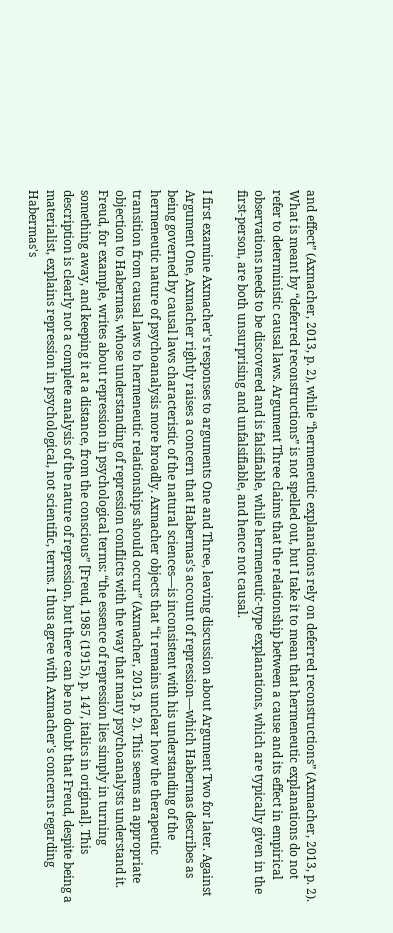and effect” (Axmacher, 2013, p. 2), while “hermeneutic explanations rely on deferred reconstructions” (Axmacher, 2013, p. 2). What is meant by “deferred reconstructions” is not spelled out, but I take it to mean that hermeneutic explanations do not refer to deterministic causal laws. Argument Three claims that the relationship between a cause and its effect in empirical observations needs to be discovered and is falsifiable, while hermeneutic-type explanations, which are typically given in the first-person, are both unsurprising and unfalsifiable, and hence not causal.

I first examine Axmacher's responses to arguments One and Three, leaving discussion about Argument Two for later. Against Argument One, Axmacher rightly raises a concern that Habermas's account of repression—which Habermas describes as being governed by causal laws characteristic of the natural sciences—is inconsistent with his understanding of the hermeneutic nature of psychoanalysis more broadly. Axmacher objects that “it remains unclear how the therapeutic transition from causal laws to hermeneutic relationships should occur” (Axmacher, 2013, p. 2). This seems an appropriate objection to Habermas, whose understanding of repression conflicts with the way that many psychoanalysts understand it. Freud, for example, writes about repression in psychological terms: “the essence of repression lies simply in turning something away, and keeping it at a distance, from the conscious” [Freud, 1985 (1915), p. 147, italics in original]. This description is clearly not a complete analysis of the nature of repression, but there can be no doubt that Freud, despite being a materialist, explains repression in psychological, not scientific, terms. I thus agree with Axmacher's concerns regarding Habermas's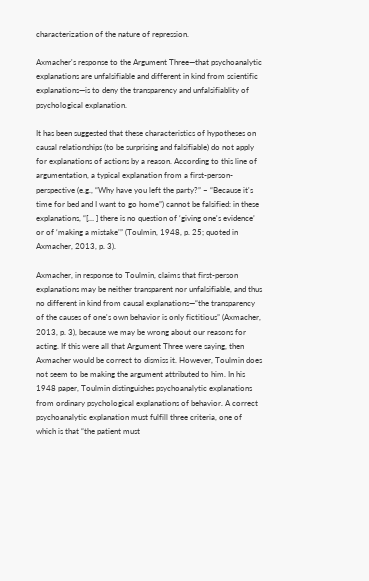characterization of the nature of repression.

Axmacher's response to the Argument Three—that psychoanalytic explanations are unfalsifiable and different in kind from scientific explanations—is to deny the transparency and unfalsifiablity of psychological explanation.

It has been suggested that these characteristics of hypotheses on causal relationships (to be surprising and falsifiable) do not apply for explanations of actions by a reason. According to this line of argumentation, a typical explanation from a first-person-perspective (e.g., “Why have you left the party?” – “Because it's time for bed and I want to go home”) cannot be falsified: in these explanations, “[… ] there is no question of ‘giving one's evidence’ or of ‘making a mistake’” (Toulmin, 1948, p. 25; quoted in Axmacher, 2013, p. 3).

Axmacher, in response to Toulmin, claims that first-person explanations may be neither transparent nor unfalsifiable, and thus no different in kind from causal explanations—“the transparency of the causes of one's own behavior is only fictitious” (Axmacher, 2013, p. 3), because we may be wrong about our reasons for acting. If this were all that Argument Three were saying, then Axmacher would be correct to dismiss it. However, Toulmin does not seem to be making the argument attributed to him. In his 1948 paper, Toulmin distinguishes psychoanalytic explanations from ordinary psychological explanations of behavior. A correct psychoanalytic explanation must fulfill three criteria, one of which is that “the patient must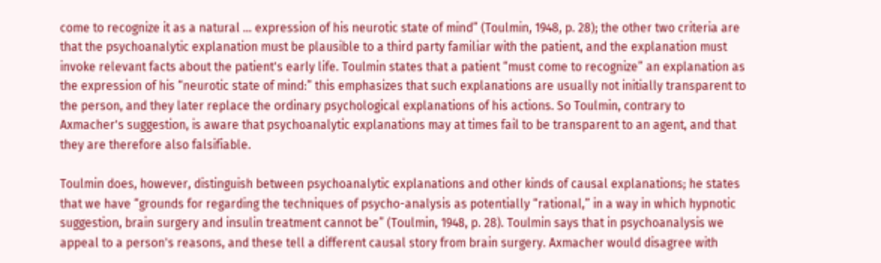come to recognize it as a natural … expression of his neurotic state of mind” (Toulmin, 1948, p. 28); the other two criteria are that the psychoanalytic explanation must be plausible to a third party familiar with the patient, and the explanation must invoke relevant facts about the patient's early life. Toulmin states that a patient “must come to recognize” an explanation as the expression of his “neurotic state of mind:” this emphasizes that such explanations are usually not initially transparent to the person, and they later replace the ordinary psychological explanations of his actions. So Toulmin, contrary to Axmacher's suggestion, is aware that psychoanalytic explanations may at times fail to be transparent to an agent, and that they are therefore also falsifiable.

Toulmin does, however, distinguish between psychoanalytic explanations and other kinds of causal explanations; he states that we have “grounds for regarding the techniques of psycho-analysis as potentially “rational,” in a way in which hypnotic suggestion, brain surgery and insulin treatment cannot be” (Toulmin, 1948, p. 28). Toulmin says that in psychoanalysis we appeal to a person's reasons, and these tell a different causal story from brain surgery. Axmacher would disagree with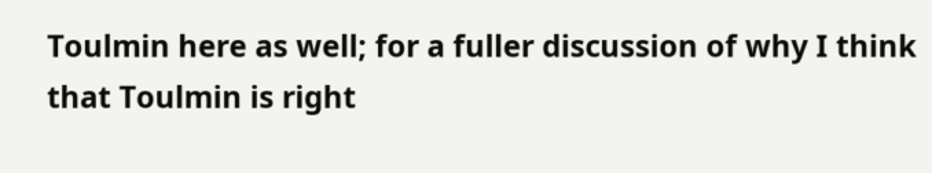Toulmin here as well; for a fuller discussion of why I think that Toulmin is right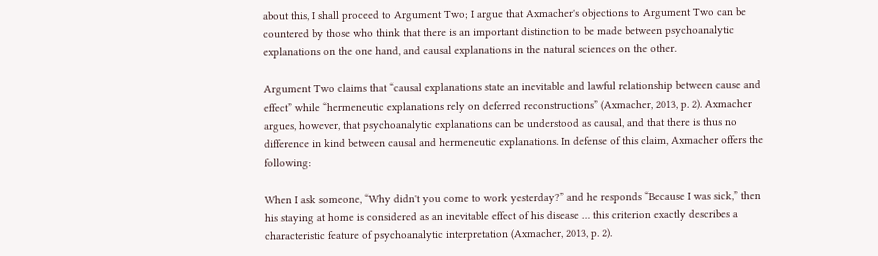about this, I shall proceed to Argument Two; I argue that Axmacher's objections to Argument Two can be countered by those who think that there is an important distinction to be made between psychoanalytic explanations on the one hand, and causal explanations in the natural sciences on the other.

Argument Two claims that “causal explanations state an inevitable and lawful relationship between cause and effect” while “hermeneutic explanations rely on deferred reconstructions” (Axmacher, 2013, p. 2). Axmacher argues, however, that psychoanalytic explanations can be understood as causal, and that there is thus no difference in kind between causal and hermeneutic explanations. In defense of this claim, Axmacher offers the following:

When I ask someone, “Why didn't you come to work yesterday?” and he responds “Because I was sick,” then his staying at home is considered as an inevitable effect of his disease … this criterion exactly describes a characteristic feature of psychoanalytic interpretation (Axmacher, 2013, p. 2).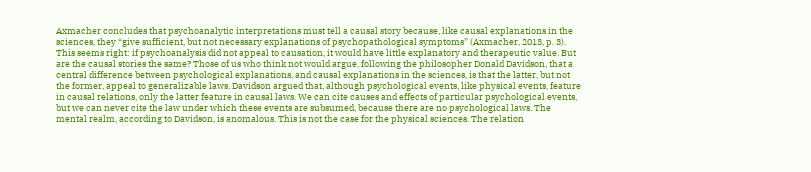Axmacher concludes that psychoanalytic interpretations must tell a causal story because, like causal explanations in the sciences, they “give sufficient, but not necessary explanations of psychopathological symptoms” (Axmacher, 2013, p. 3). This seems right: if psychoanalysis did not appeal to causation, it would have little explanatory and therapeutic value. But are the causal stories the same? Those of us who think not would argue, following the philosopher Donald Davidson, that a central difference between psychological explanations, and causal explanations in the sciences, is that the latter, but not the former, appeal to generalizable laws. Davidson argued that, although psychological events, like physical events, feature in causal relations, only the latter feature in causal laws. We can cite causes and effects of particular psychological events, but we can never cite the law under which these events are subsumed, because there are no psychological laws. The mental realm, according to Davidson, is anomalous. This is not the case for the physical sciences. The relation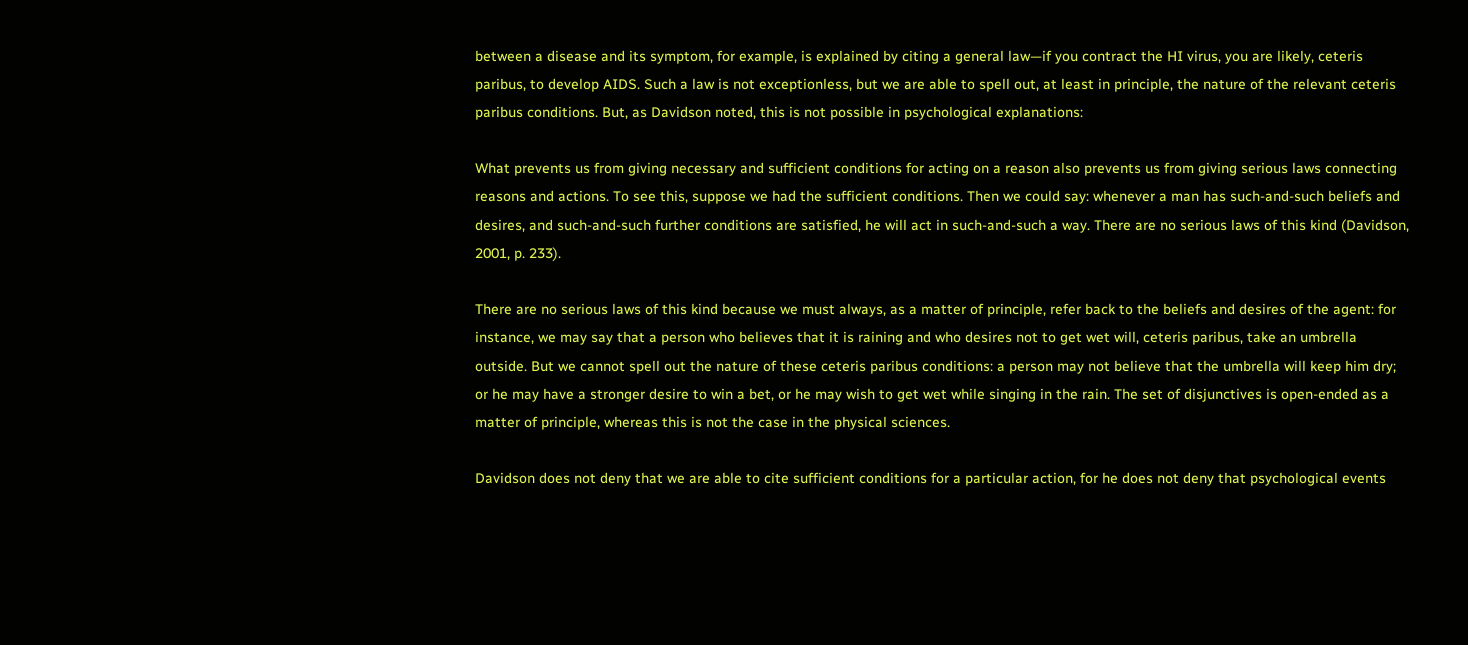between a disease and its symptom, for example, is explained by citing a general law—if you contract the HI virus, you are likely, ceteris paribus, to develop AIDS. Such a law is not exceptionless, but we are able to spell out, at least in principle, the nature of the relevant ceteris paribus conditions. But, as Davidson noted, this is not possible in psychological explanations:

What prevents us from giving necessary and sufficient conditions for acting on a reason also prevents us from giving serious laws connecting reasons and actions. To see this, suppose we had the sufficient conditions. Then we could say: whenever a man has such-and-such beliefs and desires, and such-and-such further conditions are satisfied, he will act in such-and-such a way. There are no serious laws of this kind (Davidson, 2001, p. 233).

There are no serious laws of this kind because we must always, as a matter of principle, refer back to the beliefs and desires of the agent: for instance, we may say that a person who believes that it is raining and who desires not to get wet will, ceteris paribus, take an umbrella outside. But we cannot spell out the nature of these ceteris paribus conditions: a person may not believe that the umbrella will keep him dry; or he may have a stronger desire to win a bet, or he may wish to get wet while singing in the rain. The set of disjunctives is open-ended as a matter of principle, whereas this is not the case in the physical sciences.

Davidson does not deny that we are able to cite sufficient conditions for a particular action, for he does not deny that psychological events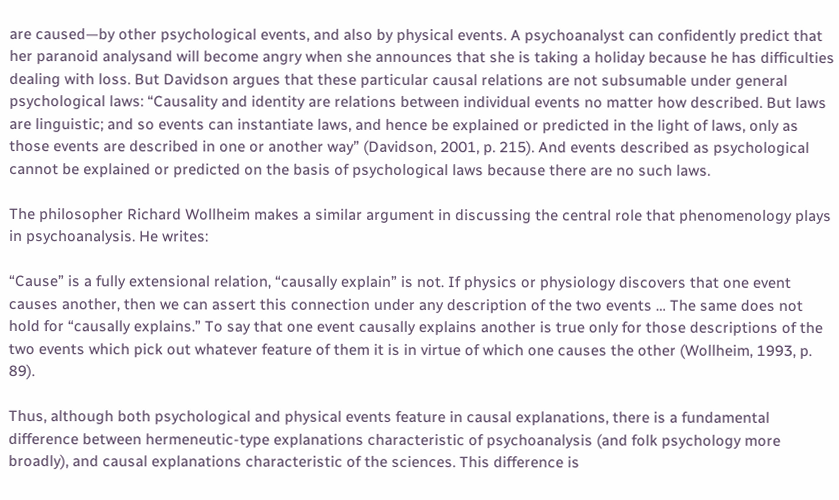are caused—by other psychological events, and also by physical events. A psychoanalyst can confidently predict that her paranoid analysand will become angry when she announces that she is taking a holiday because he has difficulties dealing with loss. But Davidson argues that these particular causal relations are not subsumable under general psychological laws: “Causality and identity are relations between individual events no matter how described. But laws are linguistic; and so events can instantiate laws, and hence be explained or predicted in the light of laws, only as those events are described in one or another way” (Davidson, 2001, p. 215). And events described as psychological cannot be explained or predicted on the basis of psychological laws because there are no such laws.

The philosopher Richard Wollheim makes a similar argument in discussing the central role that phenomenology plays in psychoanalysis. He writes:

“Cause” is a fully extensional relation, “causally explain” is not. If physics or physiology discovers that one event causes another, then we can assert this connection under any description of the two events … The same does not hold for “causally explains.” To say that one event causally explains another is true only for those descriptions of the two events which pick out whatever feature of them it is in virtue of which one causes the other (Wollheim, 1993, p. 89).

Thus, although both psychological and physical events feature in causal explanations, there is a fundamental difference between hermeneutic-type explanations characteristic of psychoanalysis (and folk psychology more broadly), and causal explanations characteristic of the sciences. This difference is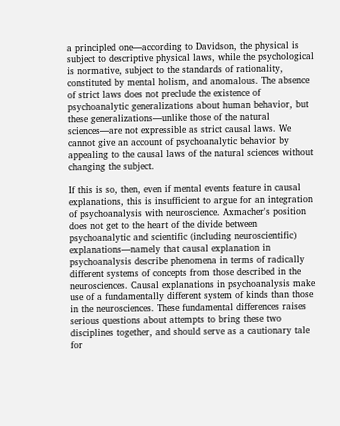a principled one—according to Davidson, the physical is subject to descriptive physical laws, while the psychological is normative, subject to the standards of rationality, constituted by mental holism, and anomalous. The absence of strict laws does not preclude the existence of psychoanalytic generalizations about human behavior, but these generalizations—unlike those of the natural sciences—are not expressible as strict causal laws. We cannot give an account of psychoanalytic behavior by appealing to the causal laws of the natural sciences without changing the subject.

If this is so, then, even if mental events feature in causal explanations, this is insufficient to argue for an integration of psychoanalysis with neuroscience. Axmacher's position does not get to the heart of the divide between psychoanalytic and scientific (including neuroscientific) explanations—namely that causal explanation in psychoanalysis describe phenomena in terms of radically different systems of concepts from those described in the neurosciences. Causal explanations in psychoanalysis make use of a fundamentally different system of kinds than those in the neurosciences. These fundamental differences raises serious questions about attempts to bring these two disciplines together, and should serve as a cautionary tale for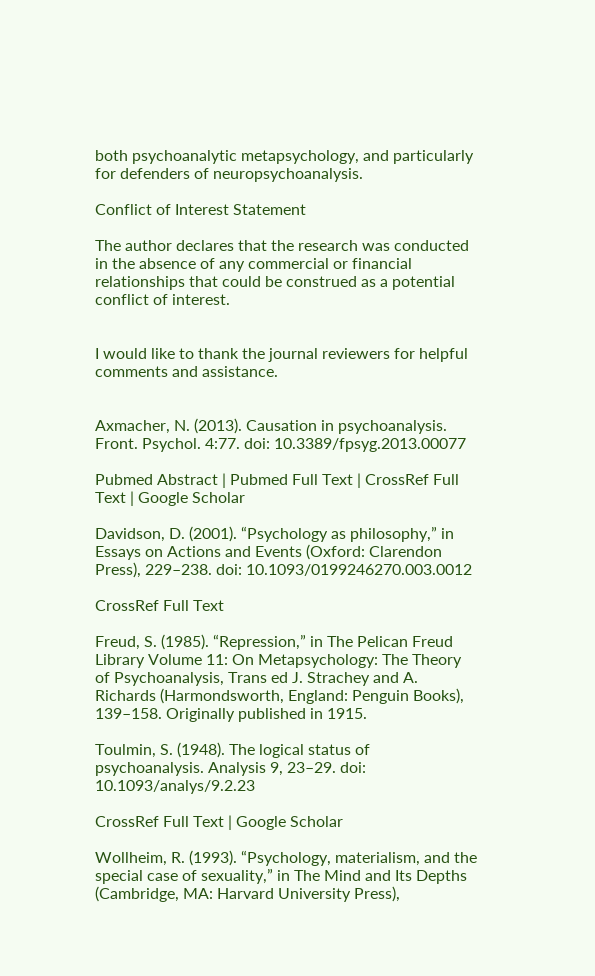both psychoanalytic metapsychology, and particularly for defenders of neuropsychoanalysis.

Conflict of Interest Statement

The author declares that the research was conducted in the absence of any commercial or financial relationships that could be construed as a potential conflict of interest.


I would like to thank the journal reviewers for helpful comments and assistance.


Axmacher, N. (2013). Causation in psychoanalysis. Front. Psychol. 4:77. doi: 10.3389/fpsyg.2013.00077

Pubmed Abstract | Pubmed Full Text | CrossRef Full Text | Google Scholar

Davidson, D. (2001). “Psychology as philosophy,” in Essays on Actions and Events (Oxford: Clarendon Press), 229–238. doi: 10.1093/0199246270.003.0012

CrossRef Full Text

Freud, S. (1985). “Repression,” in The Pelican Freud Library Volume 11: On Metapsychology: The Theory of Psychoanalysis, Trans ed J. Strachey and A. Richards (Harmondsworth, England: Penguin Books), 139–158. Originally published in 1915.

Toulmin, S. (1948). The logical status of psychoanalysis. Analysis 9, 23–29. doi: 10.1093/analys/9.2.23

CrossRef Full Text | Google Scholar

Wollheim, R. (1993). “Psychology, materialism, and the special case of sexuality,” in The Mind and Its Depths (Cambridge, MA: Harvard University Press),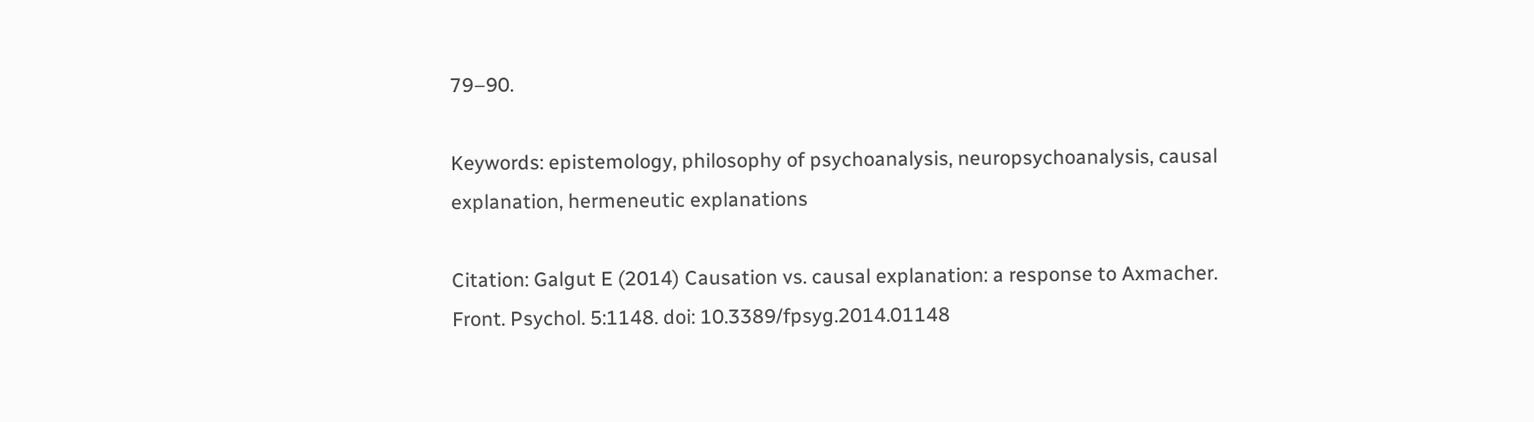79–90.

Keywords: epistemology, philosophy of psychoanalysis, neuropsychoanalysis, causal explanation, hermeneutic explanations

Citation: Galgut E (2014) Causation vs. causal explanation: a response to Axmacher. Front. Psychol. 5:1148. doi: 10.3389/fpsyg.2014.01148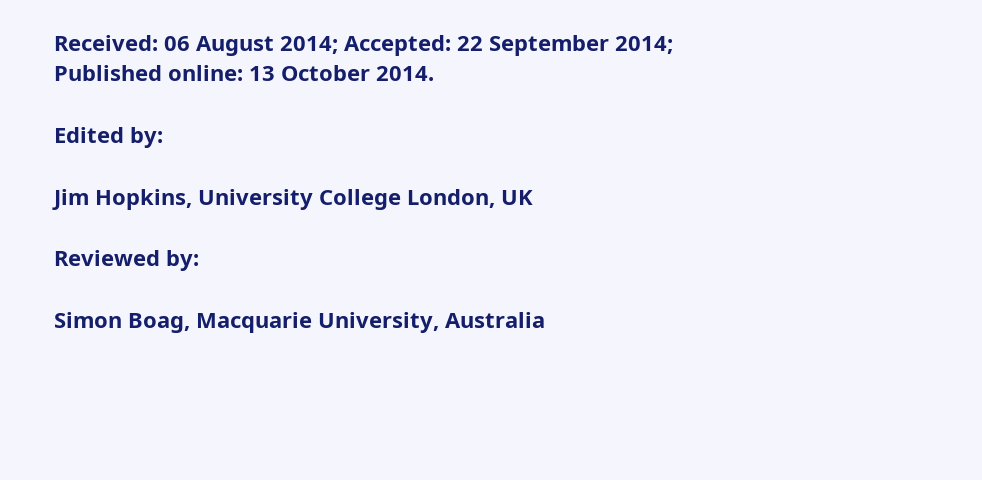Received: 06 August 2014; Accepted: 22 September 2014;
Published online: 13 October 2014.

Edited by:

Jim Hopkins, University College London, UK

Reviewed by:

Simon Boag, Macquarie University, Australia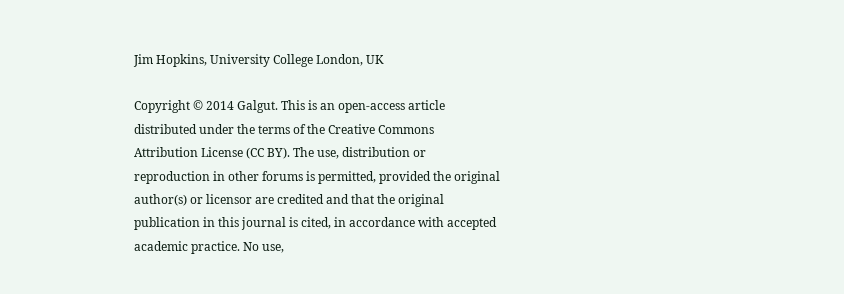Jim Hopkins, University College London, UK

Copyright © 2014 Galgut. This is an open-access article distributed under the terms of the Creative Commons Attribution License (CC BY). The use, distribution or reproduction in other forums is permitted, provided the original author(s) or licensor are credited and that the original publication in this journal is cited, in accordance with accepted academic practice. No use,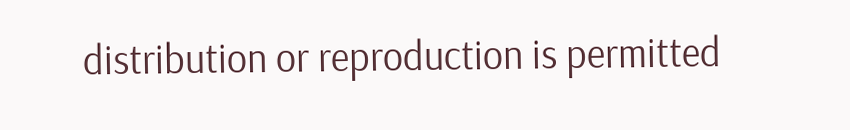distribution or reproduction is permitted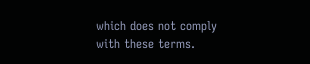which does not comply with these terms.